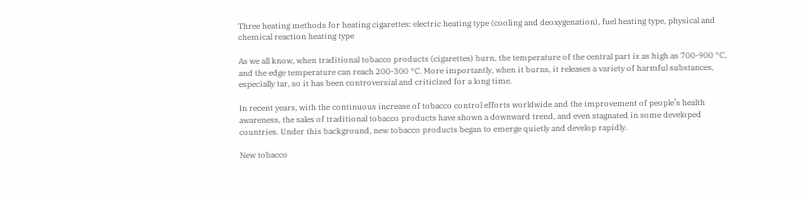Three heating methods for heating cigarettes: electric heating type (cooling and deoxygenation), fuel heating type, physical and chemical reaction heating type

As we all know, when traditional tobacco products (cigarettes) burn, the temperature of the central part is as high as 700-900 °C, and the edge temperature can reach 200-300 °C. More importantly, when it burns, it releases a variety of harmful substances, especially tar, so it has been controversial and criticized for a long time.

In recent years, with the continuous increase of tobacco control efforts worldwide and the improvement of people’s health awareness, the sales of traditional tobacco products have shown a downward trend, and even stagnated in some developed countries. Under this background, new tobacco products began to emerge quietly and develop rapidly.

New tobacco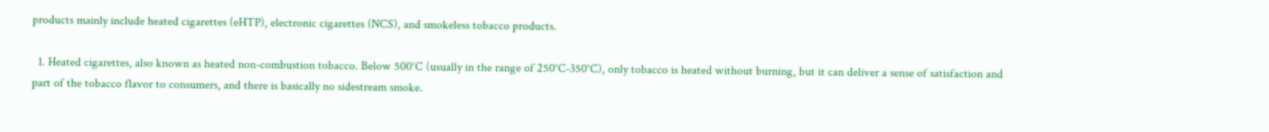products mainly include heated cigarettes (eHTP), electronic cigarettes (NCS), and smokeless tobacco products.

  1. Heated cigarettes, also known as heated non-combustion tobacco. Below 500°C (usually in the range of 250°C-350°C), only tobacco is heated without burning, but it can deliver a sense of satisfaction and part of the tobacco flavor to consumers, and there is basically no sidestream smoke.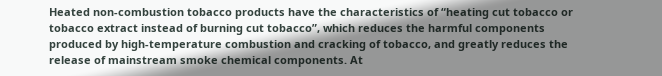Heated non-combustion tobacco products have the characteristics of “heating cut tobacco or tobacco extract instead of burning cut tobacco”, which reduces the harmful components produced by high-temperature combustion and cracking of tobacco, and greatly reduces the release of mainstream smoke chemical components. At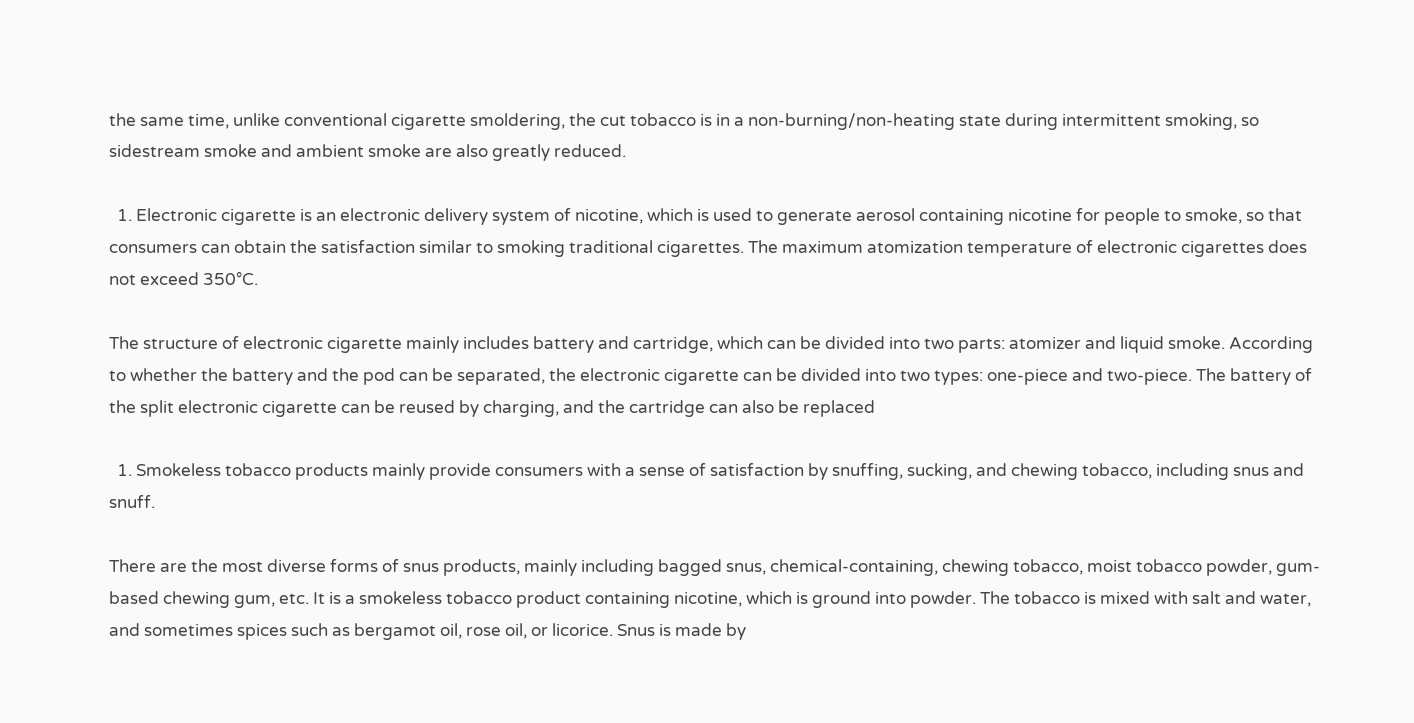the same time, unlike conventional cigarette smoldering, the cut tobacco is in a non-burning/non-heating state during intermittent smoking, so sidestream smoke and ambient smoke are also greatly reduced.

  1. Electronic cigarette is an electronic delivery system of nicotine, which is used to generate aerosol containing nicotine for people to smoke, so that consumers can obtain the satisfaction similar to smoking traditional cigarettes. The maximum atomization temperature of electronic cigarettes does not exceed 350°C.

The structure of electronic cigarette mainly includes battery and cartridge, which can be divided into two parts: atomizer and liquid smoke. According to whether the battery and the pod can be separated, the electronic cigarette can be divided into two types: one-piece and two-piece. The battery of the split electronic cigarette can be reused by charging, and the cartridge can also be replaced

  1. Smokeless tobacco products mainly provide consumers with a sense of satisfaction by snuffing, sucking, and chewing tobacco, including snus and snuff.

There are the most diverse forms of snus products, mainly including bagged snus, chemical-containing, chewing tobacco, moist tobacco powder, gum-based chewing gum, etc. It is a smokeless tobacco product containing nicotine, which is ground into powder. The tobacco is mixed with salt and water, and sometimes spices such as bergamot oil, rose oil, or licorice. Snus is made by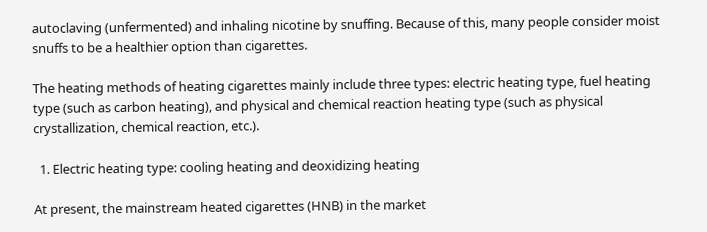autoclaving (unfermented) and inhaling nicotine by snuffing. Because of this, many people consider moist snuffs to be a healthier option than cigarettes.

The heating methods of heating cigarettes mainly include three types: electric heating type, fuel heating type (such as carbon heating), and physical and chemical reaction heating type (such as physical crystallization, chemical reaction, etc.).

  1. Electric heating type: cooling heating and deoxidizing heating

At present, the mainstream heated cigarettes (HNB) in the market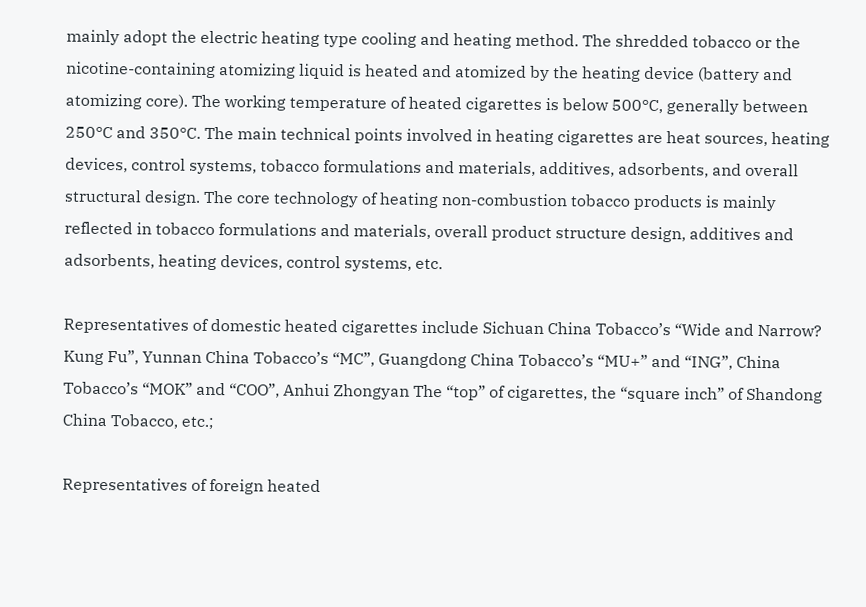mainly adopt the electric heating type cooling and heating method. The shredded tobacco or the nicotine-containing atomizing liquid is heated and atomized by the heating device (battery and atomizing core). The working temperature of heated cigarettes is below 500°C, generally between 250°C and 350°C. The main technical points involved in heating cigarettes are heat sources, heating devices, control systems, tobacco formulations and materials, additives, adsorbents, and overall structural design. The core technology of heating non-combustion tobacco products is mainly reflected in tobacco formulations and materials, overall product structure design, additives and adsorbents, heating devices, control systems, etc.

Representatives of domestic heated cigarettes include Sichuan China Tobacco’s “Wide and Narrow? Kung Fu”, Yunnan China Tobacco’s “MC”, Guangdong China Tobacco’s “MU+” and “ING”, China Tobacco’s “MOK” and “COO”, Anhui Zhongyan The “top” of cigarettes, the “square inch” of Shandong China Tobacco, etc.;

Representatives of foreign heated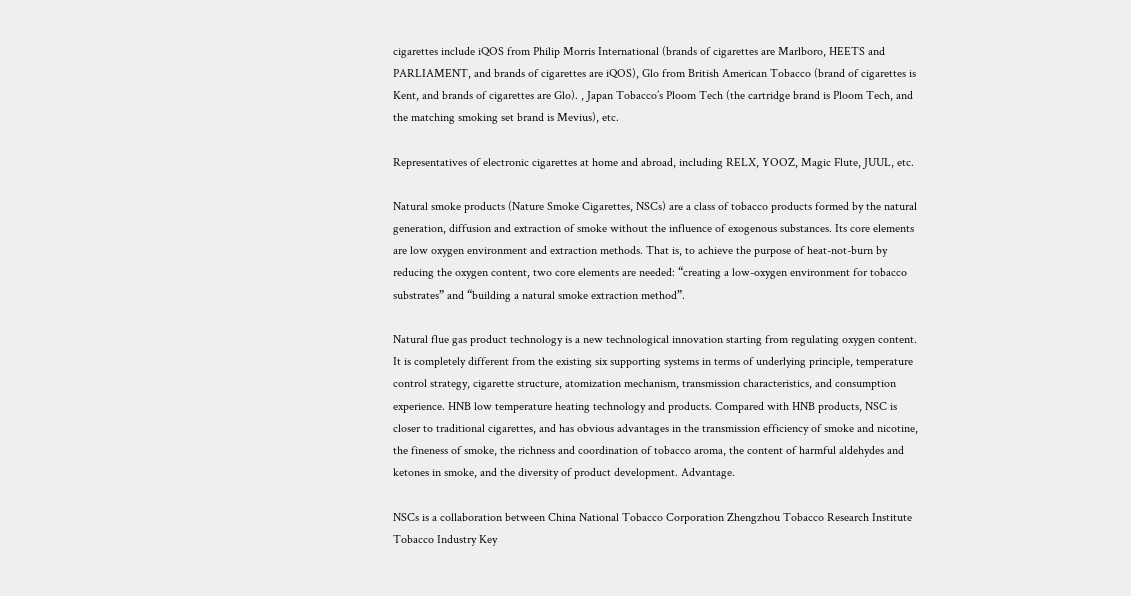cigarettes include iQOS from Philip Morris International (brands of cigarettes are Marlboro, HEETS and PARLIAMENT, and brands of cigarettes are iQOS), Glo from British American Tobacco (brand of cigarettes is Kent, and brands of cigarettes are Glo). , Japan Tobacco’s Ploom Tech (the cartridge brand is Ploom Tech, and the matching smoking set brand is Mevius), etc.

Representatives of electronic cigarettes at home and abroad, including RELX, YOOZ, Magic Flute, JUUL, etc.

Natural smoke products (Nature Smoke Cigarettes, NSCs) are a class of tobacco products formed by the natural generation, diffusion and extraction of smoke without the influence of exogenous substances. Its core elements are low oxygen environment and extraction methods. That is, to achieve the purpose of heat-not-burn by reducing the oxygen content, two core elements are needed: “creating a low-oxygen environment for tobacco substrates” and “building a natural smoke extraction method”.

Natural flue gas product technology is a new technological innovation starting from regulating oxygen content. It is completely different from the existing six supporting systems in terms of underlying principle, temperature control strategy, cigarette structure, atomization mechanism, transmission characteristics, and consumption experience. HNB low temperature heating technology and products. Compared with HNB products, NSC is closer to traditional cigarettes, and has obvious advantages in the transmission efficiency of smoke and nicotine, the fineness of smoke, the richness and coordination of tobacco aroma, the content of harmful aldehydes and ketones in smoke, and the diversity of product development. Advantage.

NSCs is a collaboration between China National Tobacco Corporation Zhengzhou Tobacco Research Institute Tobacco Industry Key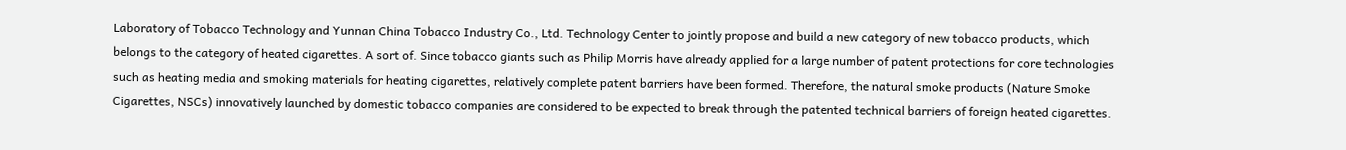Laboratory of Tobacco Technology and Yunnan China Tobacco Industry Co., Ltd. Technology Center to jointly propose and build a new category of new tobacco products, which belongs to the category of heated cigarettes. A sort of. Since tobacco giants such as Philip Morris have already applied for a large number of patent protections for core technologies such as heating media and smoking materials for heating cigarettes, relatively complete patent barriers have been formed. Therefore, the natural smoke products (Nature Smoke Cigarettes, NSCs) innovatively launched by domestic tobacco companies are considered to be expected to break through the patented technical barriers of foreign heated cigarettes.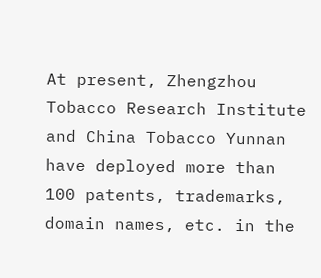At present, Zhengzhou Tobacco Research Institute and China Tobacco Yunnan have deployed more than 100 patents, trademarks, domain names, etc. in the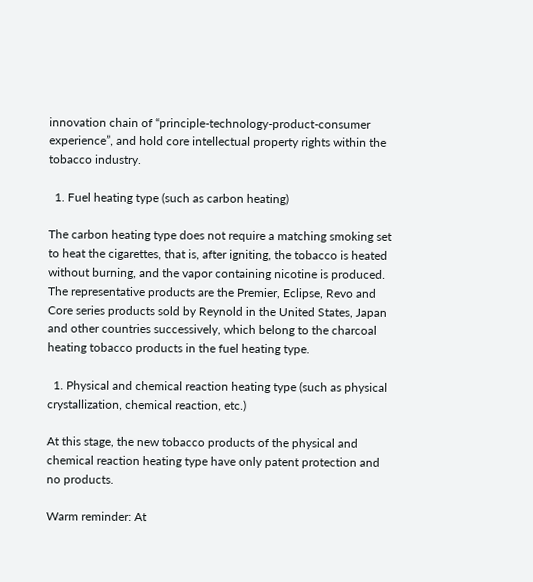innovation chain of “principle-technology-product-consumer experience”, and hold core intellectual property rights within the tobacco industry.

  1. Fuel heating type (such as carbon heating)

The carbon heating type does not require a matching smoking set to heat the cigarettes, that is, after igniting, the tobacco is heated without burning, and the vapor containing nicotine is produced. The representative products are the Premier, Eclipse, Revo and Core series products sold by Reynold in the United States, Japan and other countries successively, which belong to the charcoal heating tobacco products in the fuel heating type.

  1. Physical and chemical reaction heating type (such as physical crystallization, chemical reaction, etc.)

At this stage, the new tobacco products of the physical and chemical reaction heating type have only patent protection and no products.

Warm reminder: At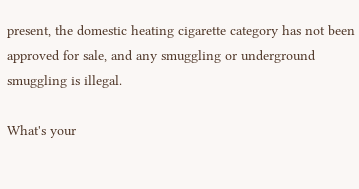present, the domestic heating cigarette category has not been approved for sale, and any smuggling or underground smuggling is illegal.

What's your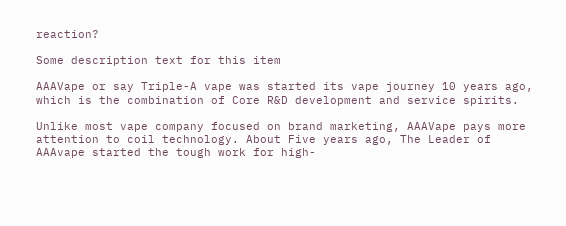reaction?

Some description text for this item

AAAVape or say Triple-A vape was started its vape journey 10 years ago, which is the combination of Core R&D development and service spirits.

Unlike most vape company focused on brand marketing, AAAVape pays more attention to coil technology. About Five years ago, The Leader of AAAvape started the tough work for high-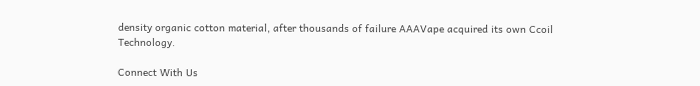density organic cotton material, after thousands of failure AAAVape acquired its own Ccoil Technology.

Connect With Us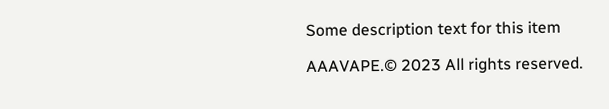Some description text for this item

AAAVAPE.© 2023 All rights reserved.